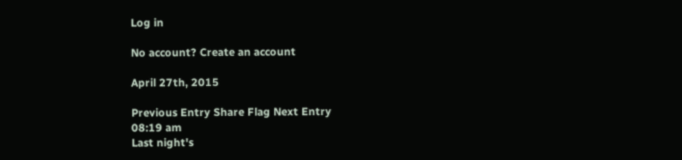Log in

No account? Create an account

April 27th, 2015

Previous Entry Share Flag Next Entry
08:19 am
Last night's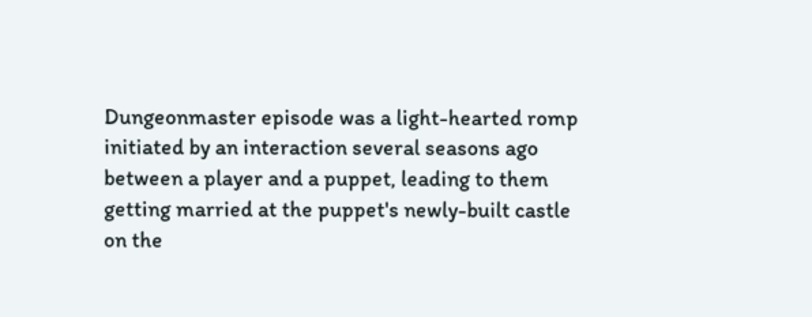Dungeonmaster episode was a light-hearted romp initiated by an interaction several seasons ago between a player and a puppet, leading to them getting married at the puppet's newly-built castle on the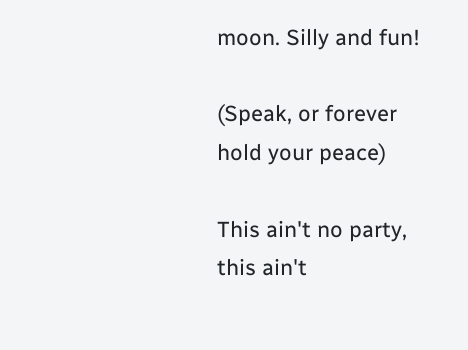moon. Silly and fun!

(Speak, or forever hold your peace)

This ain't no party, this ain't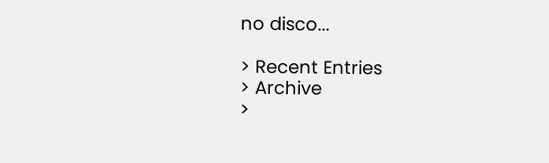no disco...

> Recent Entries
> Archive
>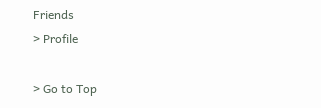Friends
> Profile

> Go to Top